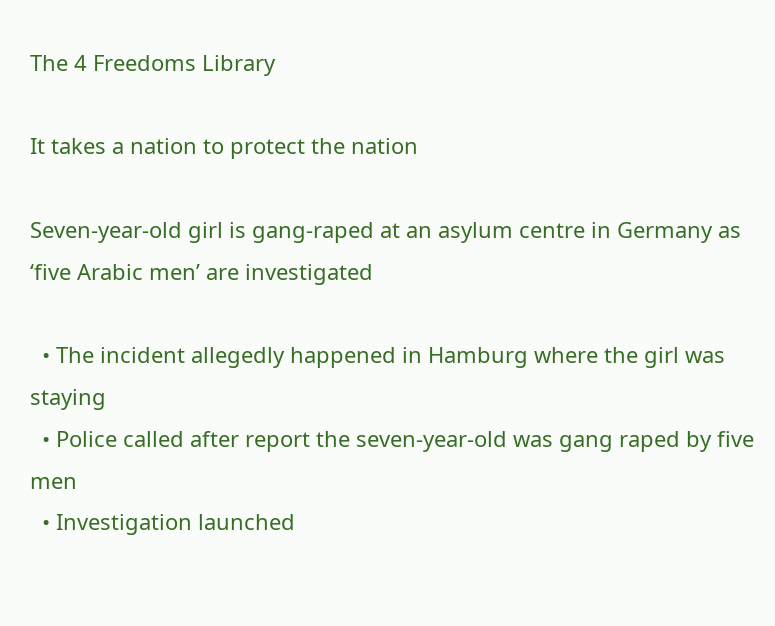The 4 Freedoms Library

It takes a nation to protect the nation

Seven-year-old girl is gang-raped at an asylum centre in Germany as ‘five Arabic men’ are investigated

  • The incident allegedly happened in Hamburg where the girl was staying
  • Police called after report the seven-year-old was gang raped by five men
  • Investigation launched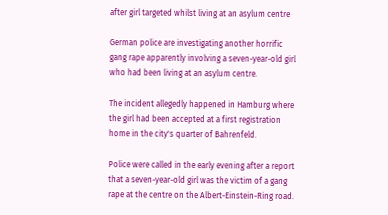after girl targeted whilst living at an asylum centre

German police are investigating another horrific gang rape apparently involving a seven-year-old girl who had been living at an asylum centre.

The incident allegedly happened in Hamburg where the girl had been accepted at a first registration home in the city's quarter of Bahrenfeld.

Police were called in the early evening after a report that a seven-year-old girl was the victim of a gang rape at the centre on the Albert-Einstein-Ring road.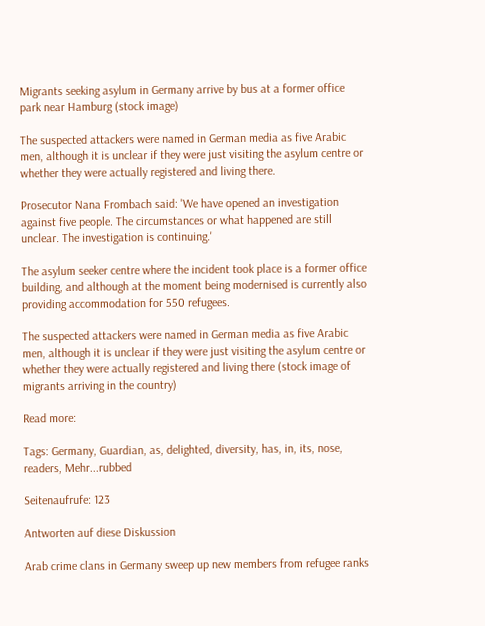Migrants seeking asylum in Germany arrive by bus at a former office park near Hamburg (stock image)

The suspected attackers were named in German media as five Arabic men, although it is unclear if they were just visiting the asylum centre or whether they were actually registered and living there.

Prosecutor Nana Frombach said: 'We have opened an investigation against five people. The circumstances or what happened are still unclear. The investigation is continuing.'

The asylum seeker centre where the incident took place is a former office building, and although at the moment being modernised is currently also providing accommodation for 550 refugees.

The suspected attackers were named in German media as five Arabic men, although it is unclear if they were just visiting the asylum centre or whether they were actually registered and living there (stock image of migrants arriving in the country)

Read more:

Tags: Germany, Guardian, as, delighted, diversity, has, in, its, nose, readers, Mehr...rubbed

Seitenaufrufe: 123

Antworten auf diese Diskussion

Arab crime clans in Germany sweep up new members from refugee ranks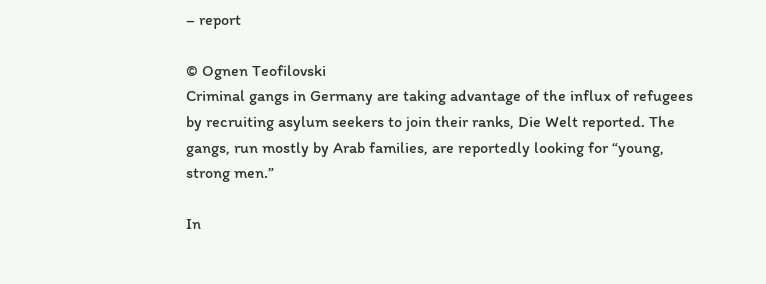– report

© Ognen Teofilovski
Criminal gangs in Germany are taking advantage of the influx of refugees by recruiting asylum seekers to join their ranks, Die Welt reported. The gangs, run mostly by Arab families, are reportedly looking for “young, strong men.”

In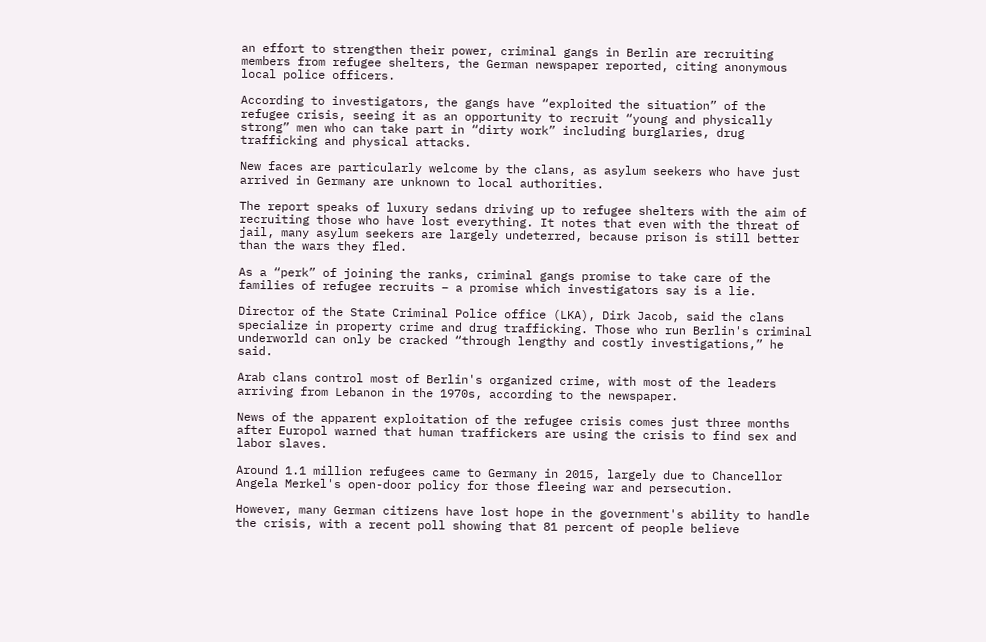an effort to strengthen their power, criminal gangs in Berlin are recruiting members from refugee shelters, the German newspaper reported, citing anonymous local police officers.

According to investigators, the gangs have “exploited the situation” of the refugee crisis, seeing it as an opportunity to recruit “young and physically strong” men who can take part in “dirty work” including burglaries, drug trafficking and physical attacks.

New faces are particularly welcome by the clans, as asylum seekers who have just arrived in Germany are unknown to local authorities.

The report speaks of luxury sedans driving up to refugee shelters with the aim of recruiting those who have lost everything. It notes that even with the threat of jail, many asylum seekers are largely undeterred, because prison is still better than the wars they fled.

As a “perk” of joining the ranks, criminal gangs promise to take care of the families of refugee recruits – a promise which investigators say is a lie.

Director of the State Criminal Police office (LKA), Dirk Jacob, said the clans specialize in property crime and drug trafficking. Those who run Berlin's criminal underworld can only be cracked “through lengthy and costly investigations,” he said.

Arab clans control most of Berlin's organized crime, with most of the leaders arriving from Lebanon in the 1970s, according to the newspaper.

News of the apparent exploitation of the refugee crisis comes just three months after Europol warned that human traffickers are using the crisis to find sex and labor slaves.

Around 1.1 million refugees came to Germany in 2015, largely due to Chancellor Angela Merkel's open-door policy for those fleeing war and persecution.

However, many German citizens have lost hope in the government's ability to handle the crisis, with a recent poll showing that 81 percent of people believe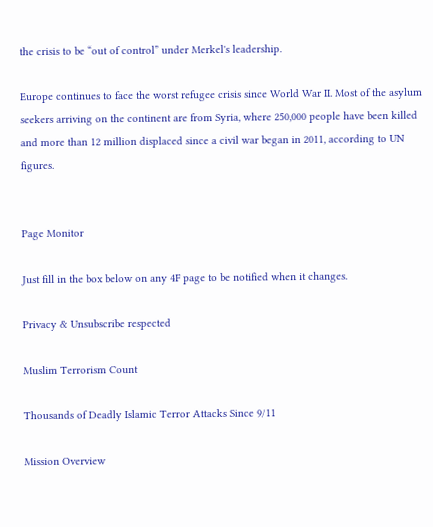the crisis to be “out of control” under Merkel's leadership.

Europe continues to face the worst refugee crisis since World War II. Most of the asylum seekers arriving on the continent are from Syria, where 250,000 people have been killed and more than 12 million displaced since a civil war began in 2011, according to UN figures.


Page Monitor

Just fill in the box below on any 4F page to be notified when it changes.

Privacy & Unsubscribe respected

Muslim Terrorism Count

Thousands of Deadly Islamic Terror Attacks Since 9/11

Mission Overview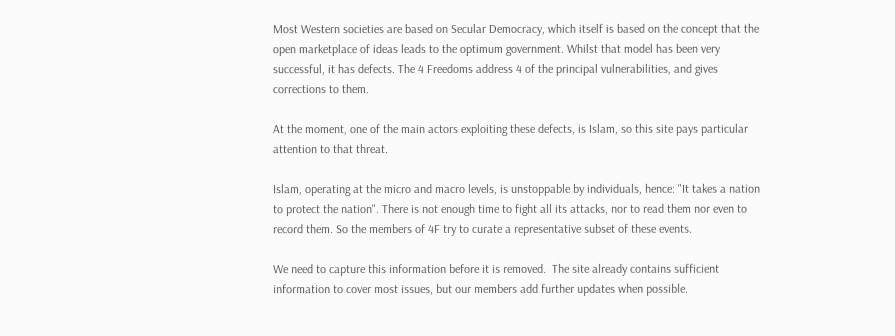Most Western societies are based on Secular Democracy, which itself is based on the concept that the open marketplace of ideas leads to the optimum government. Whilst that model has been very successful, it has defects. The 4 Freedoms address 4 of the principal vulnerabilities, and gives corrections to them.

At the moment, one of the main actors exploiting these defects, is Islam, so this site pays particular attention to that threat.

Islam, operating at the micro and macro levels, is unstoppable by individuals, hence: "It takes a nation to protect the nation". There is not enough time to fight all its attacks, nor to read them nor even to record them. So the members of 4F try to curate a representative subset of these events.

We need to capture this information before it is removed.  The site already contains sufficient information to cover most issues, but our members add further updates when possible.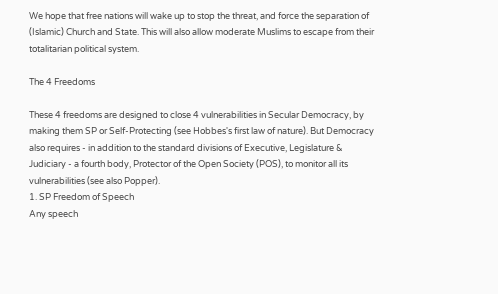We hope that free nations will wake up to stop the threat, and force the separation of (Islamic) Church and State. This will also allow moderate Muslims to escape from their totalitarian political system.

The 4 Freedoms

These 4 freedoms are designed to close 4 vulnerabilities in Secular Democracy, by making them SP or Self-Protecting (see Hobbes's first law of nature). But Democracy also requires - in addition to the standard divisions of Executive, Legislature & Judiciary - a fourth body, Protector of the Open Society (POS), to monitor all its vulnerabilities (see also Popper).
1. SP Freedom of Speech
Any speech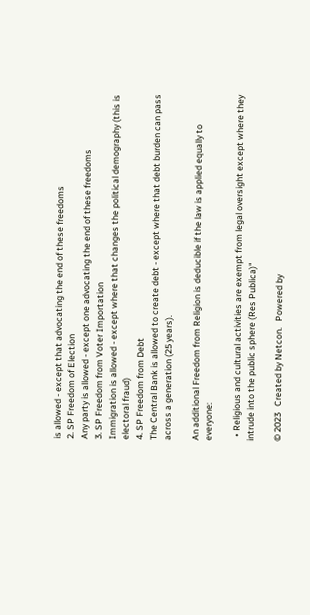is allowed - except that advocating the end of these freedoms
2. SP Freedom of Election
Any party is allowed - except one advocating the end of these freedoms
3. SP Freedom from Voter Importation
Immigration is allowed - except where that changes the political demography (this is electoral fraud)
4. SP Freedom from Debt
The Central Bank is allowed to create debt - except where that debt burden can pass across a generation (25 years).

An additional Freedom from Religion is deducible if the law is applied equally to everyone:

  • Religious and cultural activities are exempt from legal oversight except where they intrude into the public sphere (Res Publica)"

© 2023   Created by Netcon.   Powered by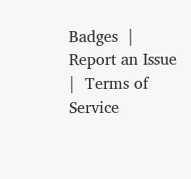Badges  |  Report an Issue  |  Terms of Service